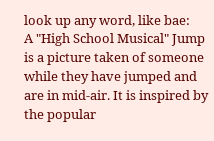look up any word, like bae:
A "High School Musical" Jump is a picture taken of someone while they have jumped and are in mid-air. It is inspired by the popular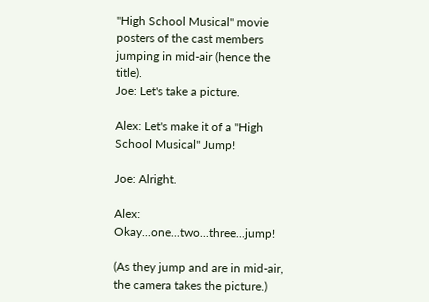"High School Musical" movie posters of the cast members jumping in mid-air (hence the title).
Joe: Let's take a picture.

Alex: Let's make it of a "High School Musical" Jump!

Joe: Alright.

Alex: Okay...one...two...three...jump!

(As they jump and are in mid-air, the camera takes the picture.)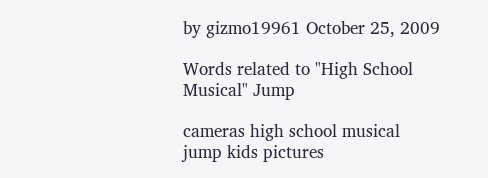by gizmo19961 October 25, 2009

Words related to "High School Musical" Jump

cameras high school musical jump kids pictures